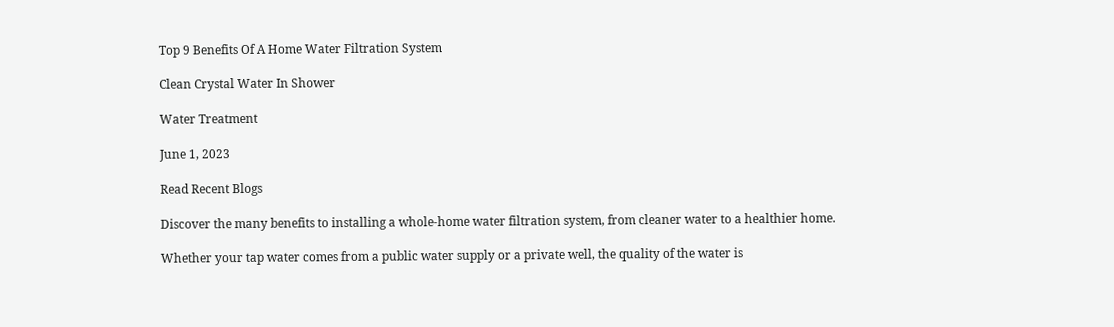Top 9 Benefits Of A Home Water Filtration System

Clean Crystal Water In Shower

Water Treatment

June 1, 2023

Read Recent Blogs

Discover the many benefits to installing a whole-home water filtration system, from cleaner water to a healthier home.

Whether your tap water comes from a public water supply or a private well, the quality of the water is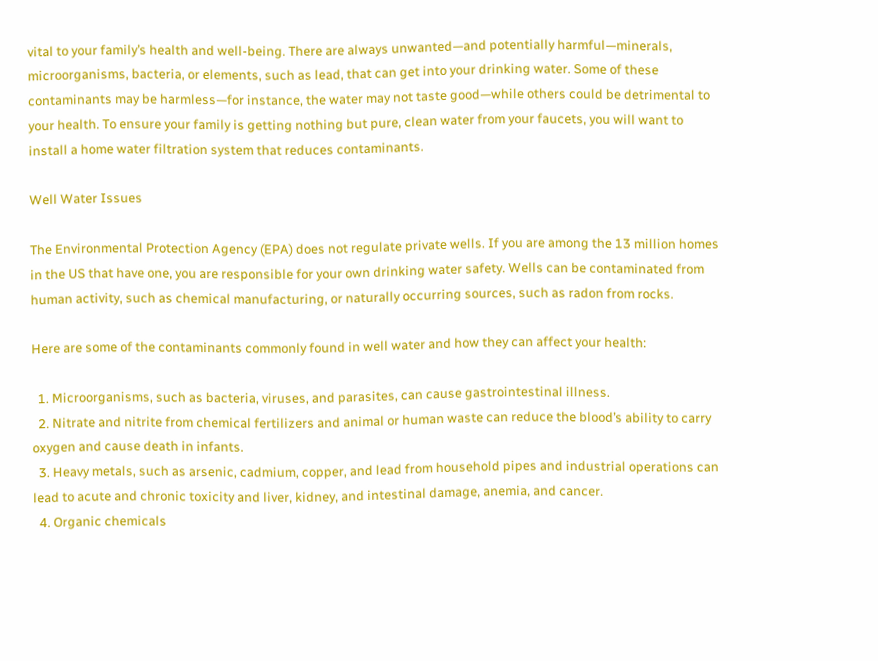vital to your family’s health and well-being. There are always unwanted—and potentially harmful—minerals, microorganisms, bacteria, or elements, such as lead, that can get into your drinking water. Some of these contaminants may be harmless—for instance, the water may not taste good—while others could be detrimental to your health. To ensure your family is getting nothing but pure, clean water from your faucets, you will want to install a home water filtration system that reduces contaminants.

Well Water Issues

The Environmental Protection Agency (EPA) does not regulate private wells. If you are among the 13 million homes in the US that have one, you are responsible for your own drinking water safety. Wells can be contaminated from human activity, such as chemical manufacturing, or naturally occurring sources, such as radon from rocks.

Here are some of the contaminants commonly found in well water and how they can affect your health:

  1. Microorganisms, such as bacteria, viruses, and parasites, can cause gastrointestinal illness.
  2. Nitrate and nitrite from chemical fertilizers and animal or human waste can reduce the blood’s ability to carry oxygen and cause death in infants.
  3. Heavy metals, such as arsenic, cadmium, copper, and lead from household pipes and industrial operations can lead to acute and chronic toxicity and liver, kidney, and intestinal damage, anemia, and cancer.
  4. Organic chemicals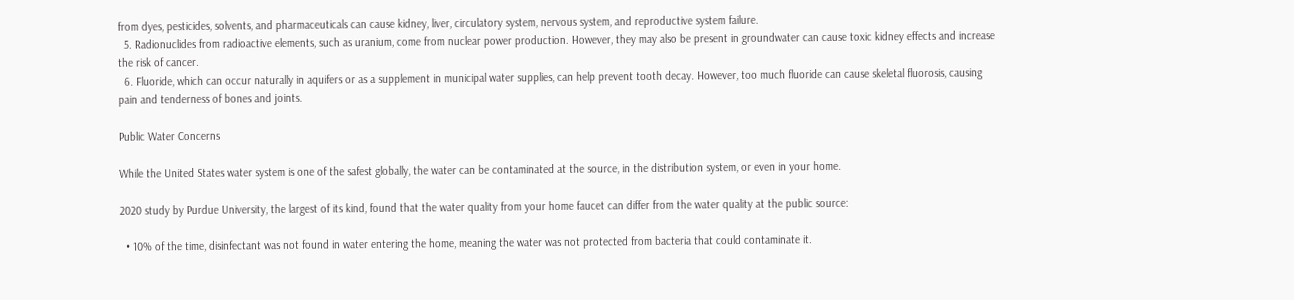from dyes, pesticides, solvents, and pharmaceuticals can cause kidney, liver, circulatory system, nervous system, and reproductive system failure.
  5. Radionuclides from radioactive elements, such as uranium, come from nuclear power production. However, they may also be present in groundwater can cause toxic kidney effects and increase the risk of cancer.
  6. Fluoride, which can occur naturally in aquifers or as a supplement in municipal water supplies, can help prevent tooth decay. However, too much fluoride can cause skeletal fluorosis, causing pain and tenderness of bones and joints.

Public Water Concerns

While the United States water system is one of the safest globally, the water can be contaminated at the source, in the distribution system, or even in your home.

2020 study by Purdue University, the largest of its kind, found that the water quality from your home faucet can differ from the water quality at the public source:

  • 10% of the time, disinfectant was not found in water entering the home, meaning the water was not protected from bacteria that could contaminate it.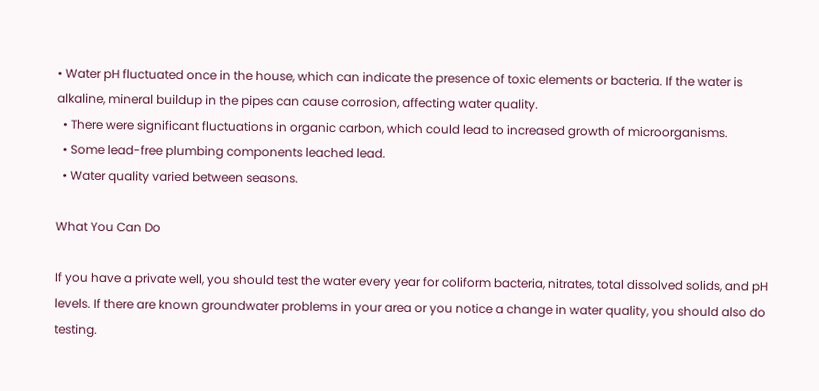• Water pH fluctuated once in the house, which can indicate the presence of toxic elements or bacteria. If the water is alkaline, mineral buildup in the pipes can cause corrosion, affecting water quality.
  • There were significant fluctuations in organic carbon, which could lead to increased growth of microorganisms.
  • Some lead-free plumbing components leached lead.
  • Water quality varied between seasons.

What You Can Do

If you have a private well, you should test the water every year for coliform bacteria, nitrates, total dissolved solids, and pH levels. If there are known groundwater problems in your area or you notice a change in water quality, you should also do testing.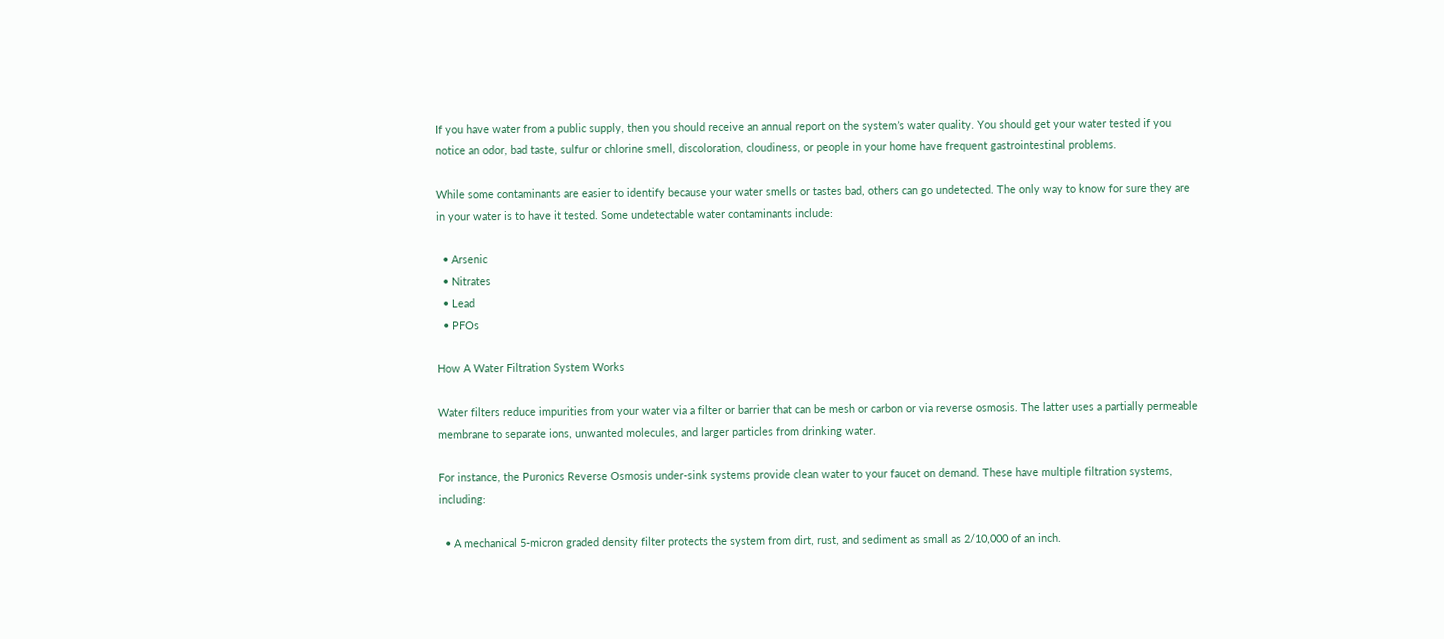If you have water from a public supply, then you should receive an annual report on the system’s water quality. You should get your water tested if you notice an odor, bad taste, sulfur or chlorine smell, discoloration, cloudiness, or people in your home have frequent gastrointestinal problems.

While some contaminants are easier to identify because your water smells or tastes bad, others can go undetected. The only way to know for sure they are in your water is to have it tested. Some undetectable water contaminants include:

  • Arsenic
  • Nitrates
  • Lead
  • PFOs

How A Water Filtration System Works

Water filters reduce impurities from your water via a filter or barrier that can be mesh or carbon or via reverse osmosis. The latter uses a partially permeable membrane to separate ions, unwanted molecules, and larger particles from drinking water.

For instance, the Puronics Reverse Osmosis under-sink systems provide clean water to your faucet on demand. These have multiple filtration systems, including:

  • A mechanical 5-micron graded density filter protects the system from dirt, rust, and sediment as small as 2/10,000 of an inch.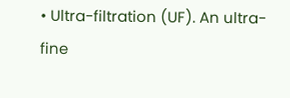• Ultra-filtration (UF). An ultra-fine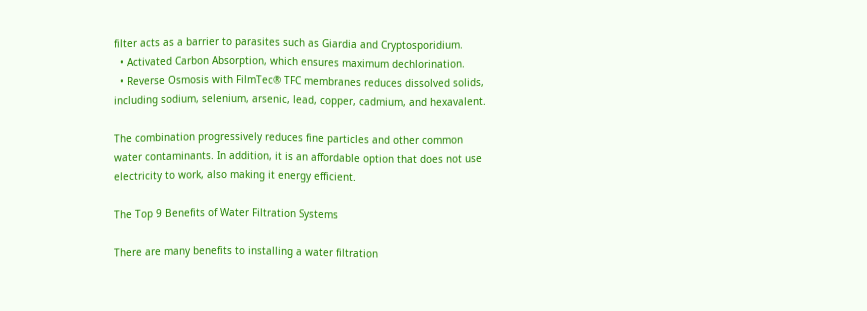filter acts as a barrier to parasites such as Giardia and Cryptosporidium.
  • Activated Carbon Absorption, which ensures maximum dechlorination.
  • Reverse Osmosis with FilmTec® TFC membranes reduces dissolved solids, including sodium, selenium, arsenic, lead, copper, cadmium, and hexavalent.

The combination progressively reduces fine particles and other common water contaminants. In addition, it is an affordable option that does not use electricity to work, also making it energy efficient.

The Top 9 Benefits of Water Filtration Systems

There are many benefits to installing a water filtration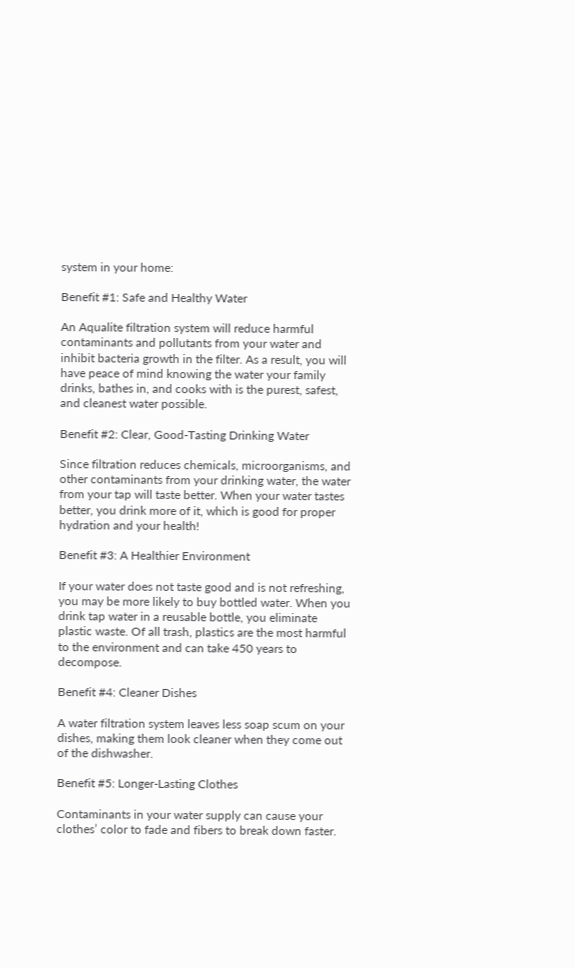system in your home:

Benefit #1: Safe and Healthy Water

An Aqualite filtration system will reduce harmful contaminants and pollutants from your water and inhibit bacteria growth in the filter. As a result, you will have peace of mind knowing the water your family drinks, bathes in, and cooks with is the purest, safest, and cleanest water possible.

Benefit #2: Clear, Good-Tasting Drinking Water

Since filtration reduces chemicals, microorganisms, and other contaminants from your drinking water, the water from your tap will taste better. When your water tastes better, you drink more of it, which is good for proper hydration and your health!

Benefit #3: A Healthier Environment

If your water does not taste good and is not refreshing, you may be more likely to buy bottled water. When you drink tap water in a reusable bottle, you eliminate plastic waste. Of all trash, plastics are the most harmful to the environment and can take 450 years to decompose.

Benefit #4: Cleaner Dishes

A water filtration system leaves less soap scum on your dishes, making them look cleaner when they come out of the dishwasher.

Benefit #5: Longer-Lasting Clothes

Contaminants in your water supply can cause your clothes’ color to fade and fibers to break down faster.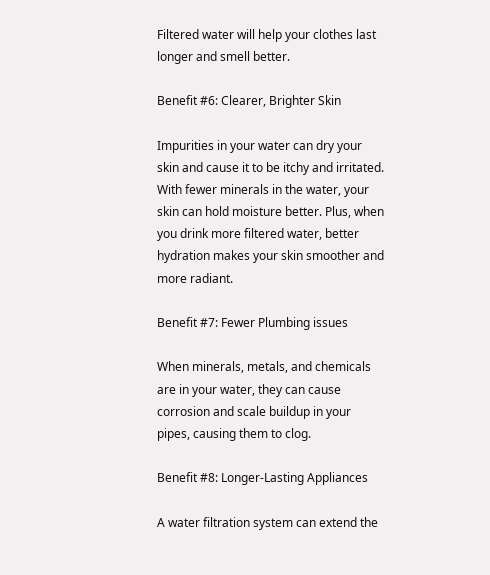Filtered water will help your clothes last longer and smell better.

Benefit #6: Clearer, Brighter Skin

Impurities in your water can dry your skin and cause it to be itchy and irritated. With fewer minerals in the water, your skin can hold moisture better. Plus, when you drink more filtered water, better hydration makes your skin smoother and more radiant.

Benefit #7: Fewer Plumbing issues

When minerals, metals, and chemicals are in your water, they can cause corrosion and scale buildup in your pipes, causing them to clog.

Benefit #8: Longer-Lasting Appliances

A water filtration system can extend the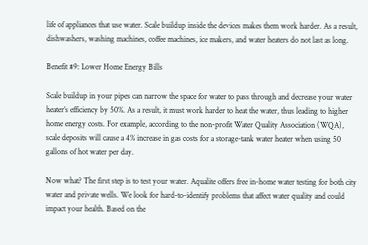life of appliances that use water. Scale buildup inside the devices makes them work harder. As a result, dishwashers, washing machines, coffee machines, ice makers, and water heaters do not last as long.

Benefit #9: Lower Home Energy Bills

Scale buildup in your pipes can narrow the space for water to pass through and decrease your water heater’s efficiency by 50%. As a result, it must work harder to heat the water, thus leading to higher home energy costs. For example, according to the non-profit Water Quality Association (WQA), scale deposits will cause a 4% increase in gas costs for a storage-tank water heater when using 50 gallons of hot water per day.

Now what? The first step is to test your water. Aqualite offers free in-home water testing for both city water and private wells. We look for hard-to-identify problems that affect water quality and could impact your health. Based on the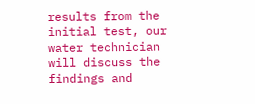results from the initial test, our water technician will discuss the findings and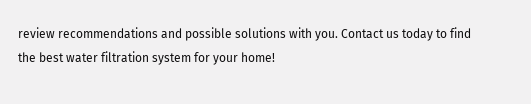review recommendations and possible solutions with you. Contact us today to find the best water filtration system for your home!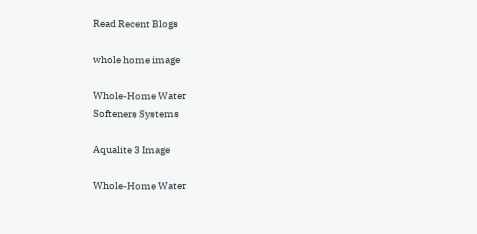Read Recent Blogs

whole home image

Whole-Home Water
Softeners Systems

Aqualite 3 Image

Whole-Home Water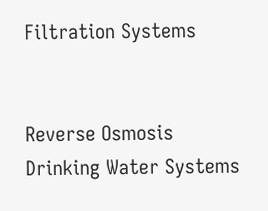Filtration Systems


Reverse Osmosis
Drinking Water Systems